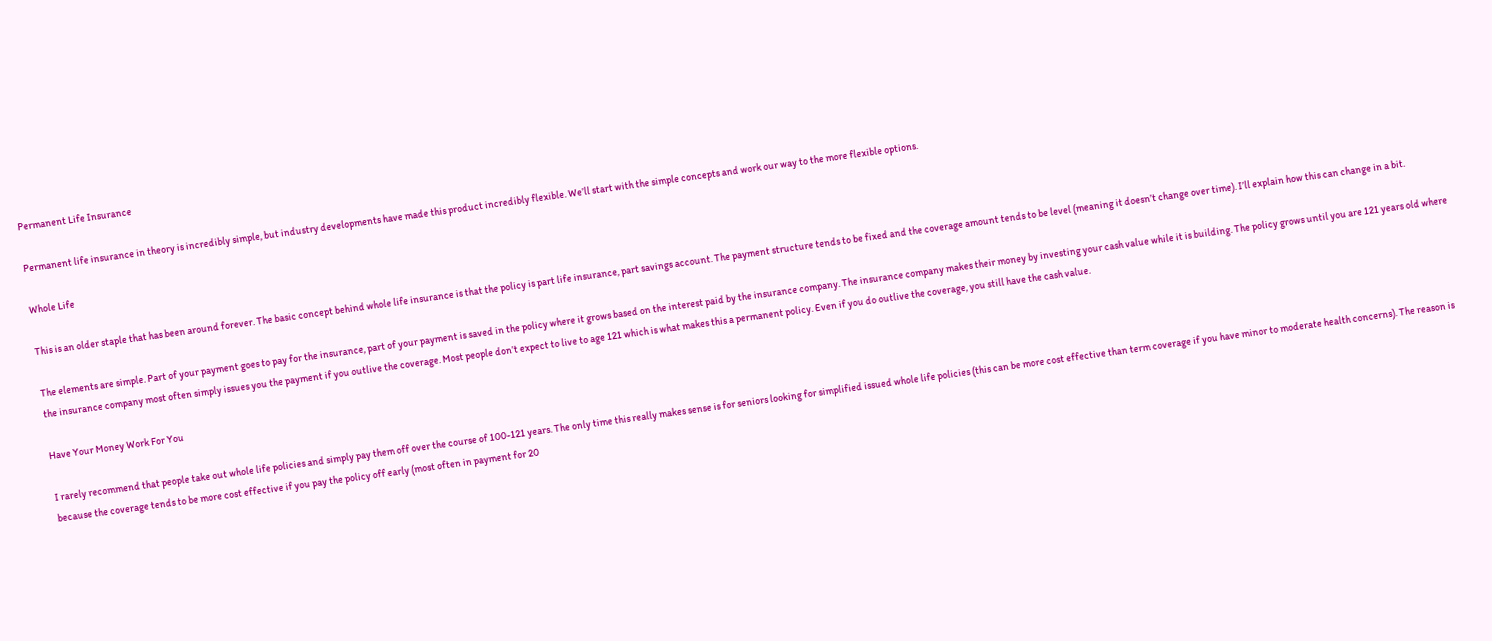Permanent Life Insurance

Permanent life insurance in theory is incredibly simple, but industry developments have made this product incredibly flexible. We’ll start with the simple concepts and work our way to the more flexible options.

Whole Life

This is an older staple that has been around forever. The basic concept behind whole life insurance is that the policy is part life insurance, part savings account. The payment structure tends to be fixed and the coverage amount tends to be level (meaning it doesn’t change over time). I’ll explain how this can change in a bit.

The elements are simple. Part of your payment goes to pay for the insurance, part of your payment is saved in the policy where it grows based on the interest paid by the insurance company. The insurance company makes their money by investing your cash value while it is building. The policy grows until you are 121 years old where the insurance company most often simply issues you the payment if you outlive the coverage. Most people don’t expect to live to age 121 which is what makes this a permanent policy. Even if you do outlive the coverage, you still have the cash value.

Have Your Money Work For You

I rarely recommend that people take out whole life policies and simply pay them off over the course of 100-121 years. The only time this really makes sense is for seniors looking for simplified issued whole life policies (this can be more cost effective than term coverage if you have minor to moderate health concerns). The reason is because the coverage tends to be more cost effective if you pay the policy off early (most often in payment for 20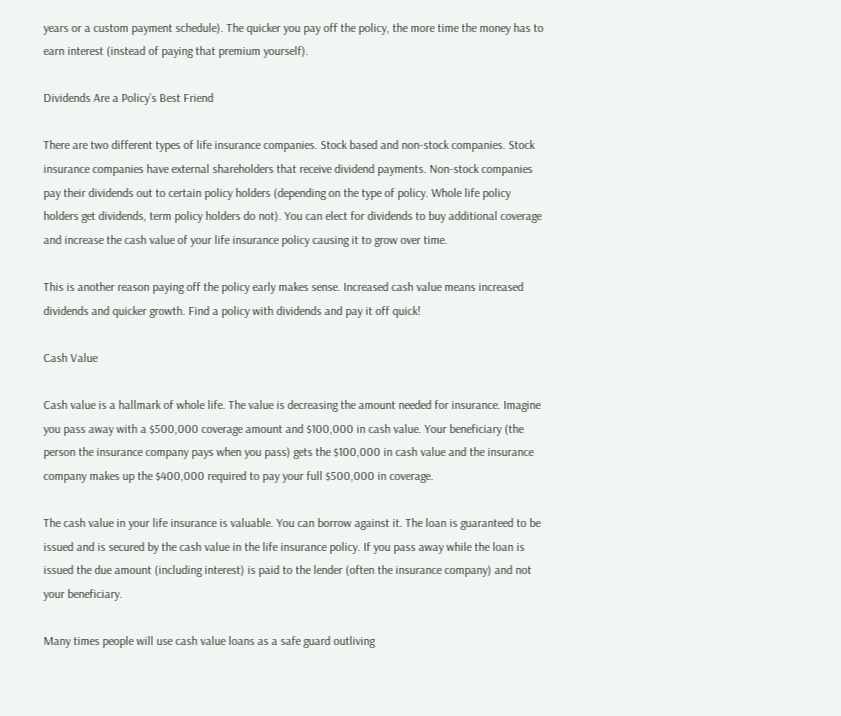years or a custom payment schedule). The quicker you pay off the policy, the more time the money has to earn interest (instead of paying that premium yourself).

Dividends Are a Policy’s Best Friend

There are two different types of life insurance companies. Stock based and non-stock companies. Stock insurance companies have external shareholders that receive dividend payments. Non-stock companies pay their dividends out to certain policy holders (depending on the type of policy. Whole life policy holders get dividends, term policy holders do not). You can elect for dividends to buy additional coverage and increase the cash value of your life insurance policy causing it to grow over time.

This is another reason paying off the policy early makes sense. Increased cash value means increased dividends and quicker growth. Find a policy with dividends and pay it off quick!

Cash Value

Cash value is a hallmark of whole life. The value is decreasing the amount needed for insurance. Imagine you pass away with a $500,000 coverage amount and $100,000 in cash value. Your beneficiary (the person the insurance company pays when you pass) gets the $100,000 in cash value and the insurance company makes up the $400,000 required to pay your full $500,000 in coverage.

The cash value in your life insurance is valuable. You can borrow against it. The loan is guaranteed to be issued and is secured by the cash value in the life insurance policy. If you pass away while the loan is issued the due amount (including interest) is paid to the lender (often the insurance company) and not your beneficiary.

Many times people will use cash value loans as a safe guard outliving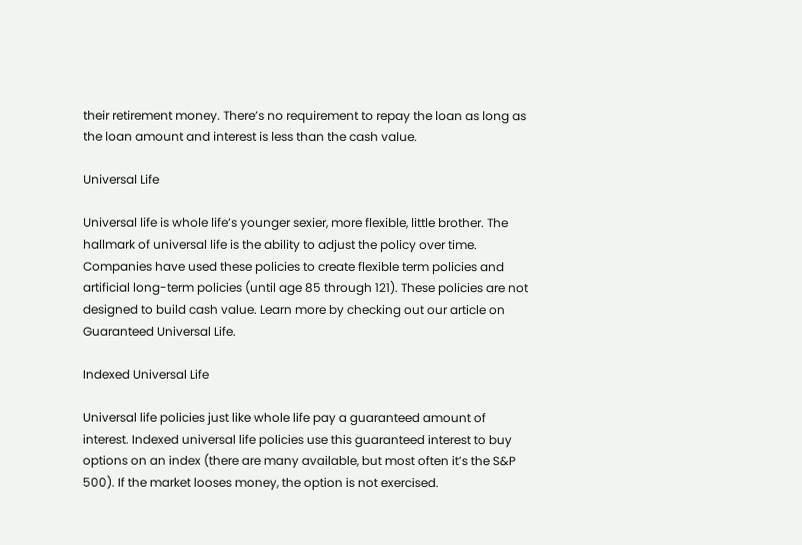their retirement money. There’s no requirement to repay the loan as long as the loan amount and interest is less than the cash value.

Universal Life

Universal life is whole life’s younger sexier, more flexible, little brother. The hallmark of universal life is the ability to adjust the policy over time. Companies have used these policies to create flexible term policies and artificial long-term policies (until age 85 through 121). These policies are not designed to build cash value. Learn more by checking out our article on Guaranteed Universal Life.

Indexed Universal Life

Universal life policies just like whole life pay a guaranteed amount of interest. Indexed universal life policies use this guaranteed interest to buy options on an index (there are many available, but most often it’s the S&P 500). If the market looses money, the option is not exercised.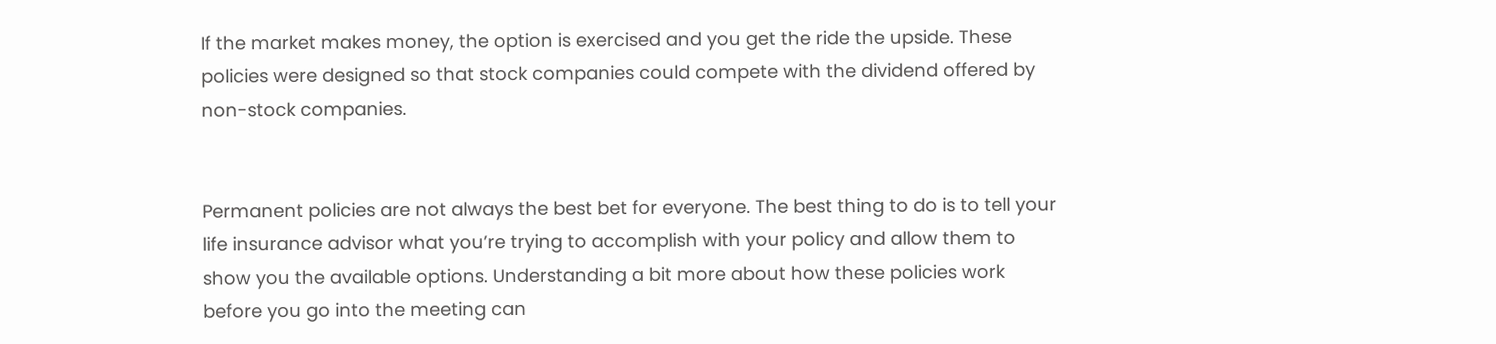If the market makes money, the option is exercised and you get the ride the upside. These policies were designed so that stock companies could compete with the dividend offered by non-stock companies.


Permanent policies are not always the best bet for everyone. The best thing to do is to tell your life insurance advisor what you’re trying to accomplish with your policy and allow them to show you the available options. Understanding a bit more about how these policies work before you go into the meeting can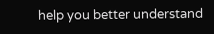help you better understand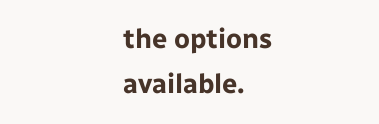the options available.